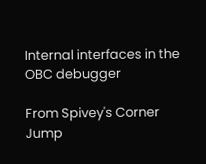Internal interfaces in the OBC debugger

From Spivey's Corner
Jump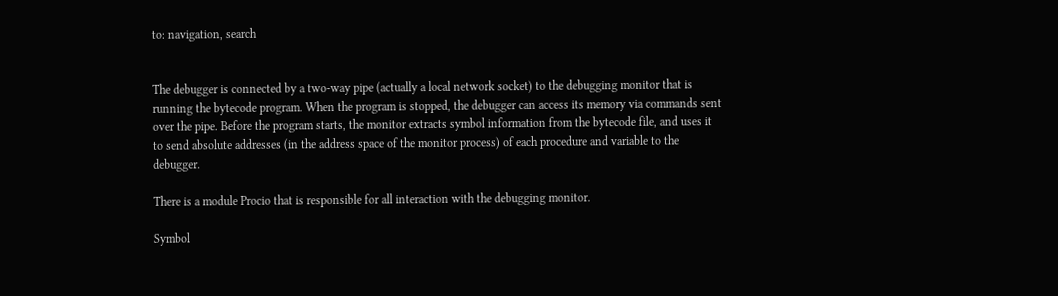to: navigation, search


The debugger is connected by a two-way pipe (actually a local network socket) to the debugging monitor that is running the bytecode program. When the program is stopped, the debugger can access its memory via commands sent over the pipe. Before the program starts, the monitor extracts symbol information from the bytecode file, and uses it to send absolute addresses (in the address space of the monitor process) of each procedure and variable to the debugger.

There is a module Procio that is responsible for all interaction with the debugging monitor.

Symbol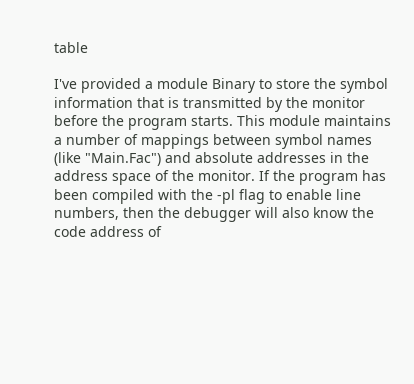table

I've provided a module Binary to store the symbol information that is transmitted by the monitor before the program starts. This module maintains a number of mappings between symbol names (like "Main.Fac") and absolute addresses in the address space of the monitor. If the program has been compiled with the -pl flag to enable line numbers, then the debugger will also know the code address of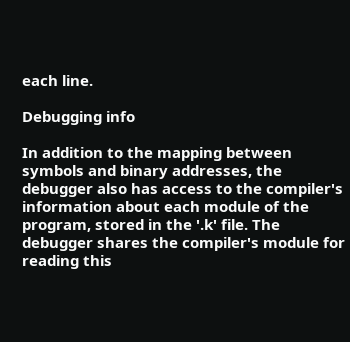each line.

Debugging info

In addition to the mapping between symbols and binary addresses, the debugger also has access to the compiler's information about each module of the program, stored in the '.k' file. The debugger shares the compiler's module for reading this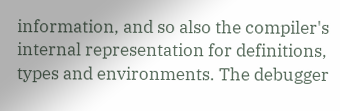information, and so also the compiler's internal representation for definitions, types and environments. The debugger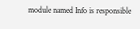module named Info is responsible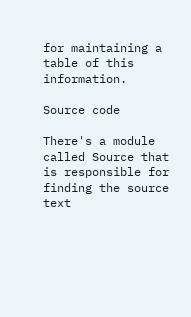for maintaining a table of this information.

Source code

There's a module called Source that is responsible for finding the source text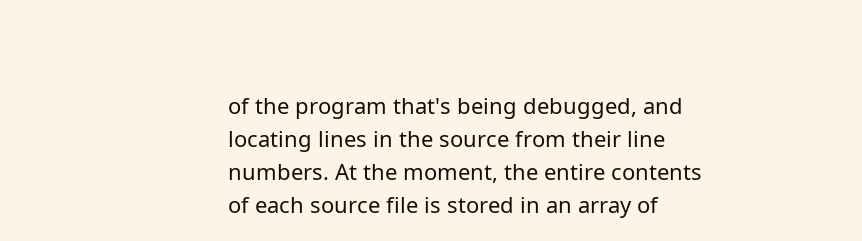of the program that's being debugged, and locating lines in the source from their line numbers. At the moment, the entire contents of each source file is stored in an array of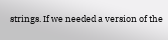strings. If we needed a version of the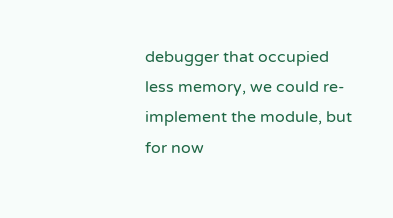debugger that occupied less memory, we could re-implement the module, but for now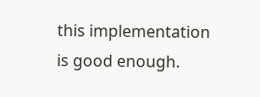this implementation is good enough.